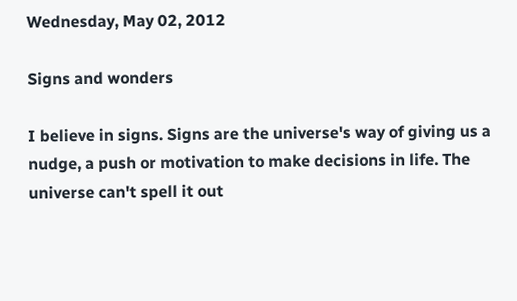Wednesday, May 02, 2012

Signs and wonders

I believe in signs. Signs are the universe's way of giving us a nudge, a push or motivation to make decisions in life. The universe can't spell it out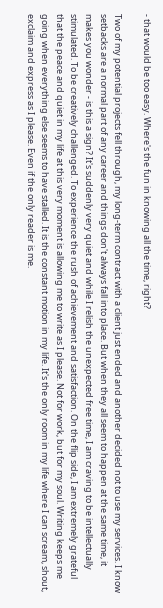- that would be too easy. Where's the fun in knowing all the time, right?

Two of my potential projects fell through, my long-term contract with a client just ended and another decided not to use my services. I know setbacks are a normal part of any career and things don't always fall into place. But when they all seem to happen at the same time, it makes you wonder - is this a sign? It's suddenly very quiet and while I relish the unexpected free time, I am craving to be intellectually stimulated. To be creatively challenged. To experience the rush of achievement and satisfaction. On the flip side, I am extremely grateful that the peace and quiet in my life at this very moment is allowing me to write as I please. Not for work, but for my soul. Writing keeps me going when everything else seems to have stalled. It is the constant motion in my life. It's the only room in my life where I can scream, shout, exclaim and express as I please. Even if the only reader is me.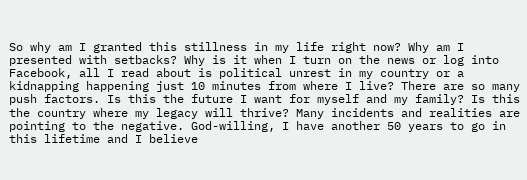So why am I granted this stillness in my life right now? Why am I presented with setbacks? Why is it when I turn on the news or log into Facebook, all I read about is political unrest in my country or a kidnapping happening just 10 minutes from where I live? There are so many push factors. Is this the future I want for myself and my family? Is this the country where my legacy will thrive? Many incidents and realities are pointing to the negative. God-willing, I have another 50 years to go in this lifetime and I believe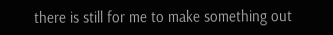there is still for me to make something out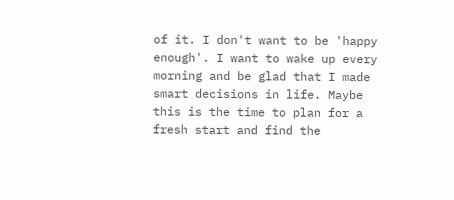of it. I don't want to be 'happy enough'. I want to wake up every morning and be glad that I made smart decisions in life. Maybe this is the time to plan for a fresh start and find the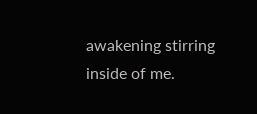awakening stirring inside of me.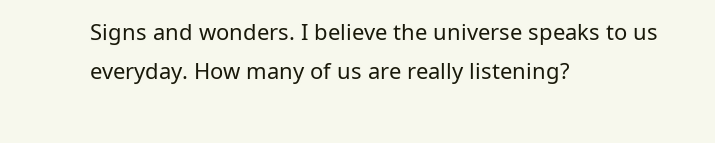Signs and wonders. I believe the universe speaks to us everyday. How many of us are really listening?